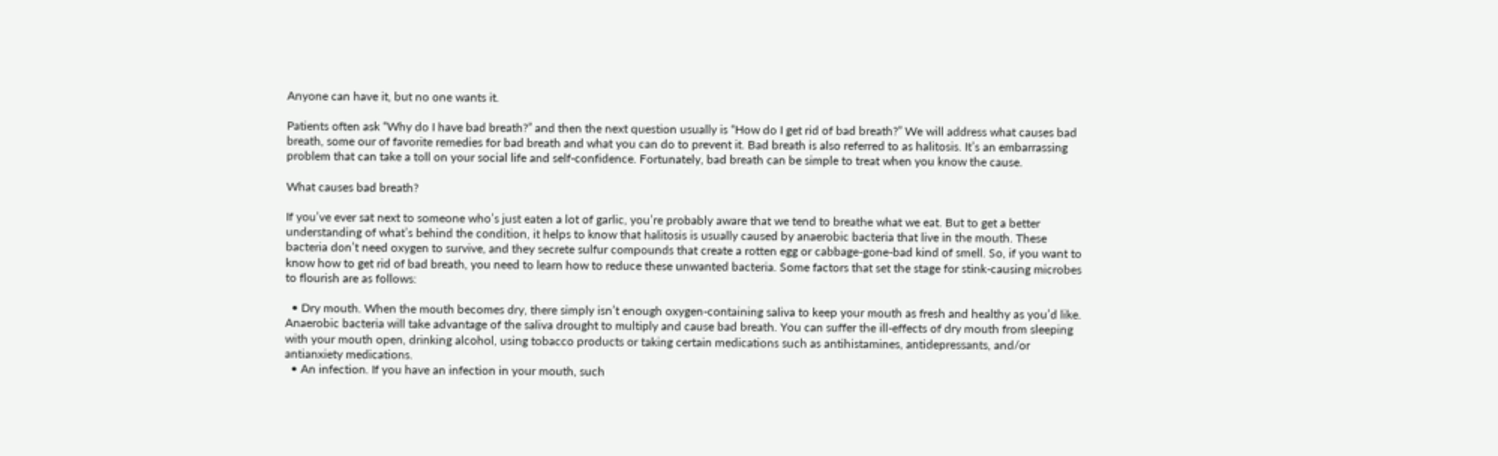Anyone can have it, but no one wants it.

Patients often ask “Why do I have bad breath?” and then the next question usually is “How do I get rid of bad breath?” We will address what causes bad breath, some our of favorite remedies for bad breath and what you can do to prevent it. Bad breath is also referred to as halitosis. It’s an embarrassing problem that can take a toll on your social life and self-confidence. Fortunately, bad breath can be simple to treat when you know the cause.

What causes bad breath?

If you’ve ever sat next to someone who’s just eaten a lot of garlic, you’re probably aware that we tend to breathe what we eat. But to get a better understanding of what’s behind the condition, it helps to know that halitosis is usually caused by anaerobic bacteria that live in the mouth. These bacteria don’t need oxygen to survive, and they secrete sulfur compounds that create a rotten egg or cabbage-gone-bad kind of smell. So, if you want to know how to get rid of bad breath, you need to learn how to reduce these unwanted bacteria. Some factors that set the stage for stink-causing microbes to flourish are as follows:

  • Dry mouth. When the mouth becomes dry, there simply isn’t enough oxygen-containing saliva to keep your mouth as fresh and healthy as you’d like. Anaerobic bacteria will take advantage of the saliva drought to multiply and cause bad breath. You can suffer the ill-effects of dry mouth from sleeping with your mouth open, drinking alcohol, using tobacco products or taking certain medications such as antihistamines, antidepressants, and/or antianxiety medications.
  • An infection. If you have an infection in your mouth, such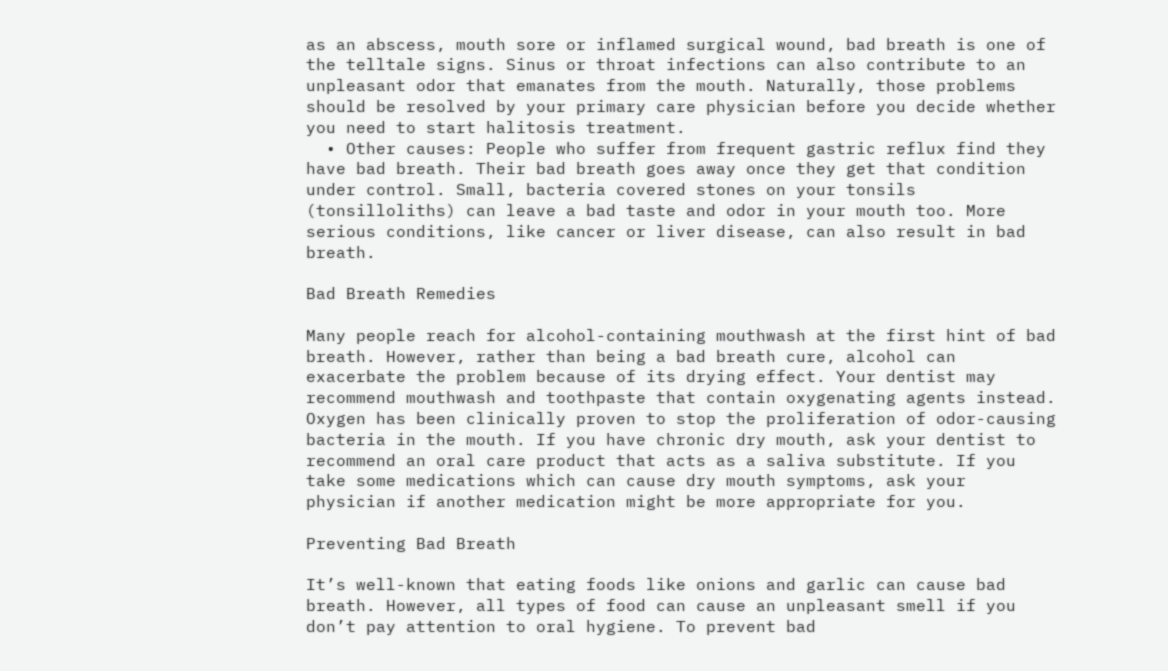as an abscess, mouth sore or inflamed surgical wound, bad breath is one of the telltale signs. Sinus or throat infections can also contribute to an unpleasant odor that emanates from the mouth. Naturally, those problems should be resolved by your primary care physician before you decide whether you need to start halitosis treatment.
  • Other causes: People who suffer from frequent gastric reflux find they have bad breath. Their bad breath goes away once they get that condition under control. Small, bacteria covered stones on your tonsils (tonsilloliths) can leave a bad taste and odor in your mouth too. More serious conditions, like cancer or liver disease, can also result in bad breath.

Bad Breath Remedies

Many people reach for alcohol-containing mouthwash at the first hint of bad breath. However, rather than being a bad breath cure, alcohol can exacerbate the problem because of its drying effect. Your dentist may recommend mouthwash and toothpaste that contain oxygenating agents instead. Oxygen has been clinically proven to stop the proliferation of odor-causing bacteria in the mouth. If you have chronic dry mouth, ask your dentist to recommend an oral care product that acts as a saliva substitute. If you take some medications which can cause dry mouth symptoms, ask your physician if another medication might be more appropriate for you.

Preventing Bad Breath

It’s well-known that eating foods like onions and garlic can cause bad breath. However, all types of food can cause an unpleasant smell if you don’t pay attention to oral hygiene. To prevent bad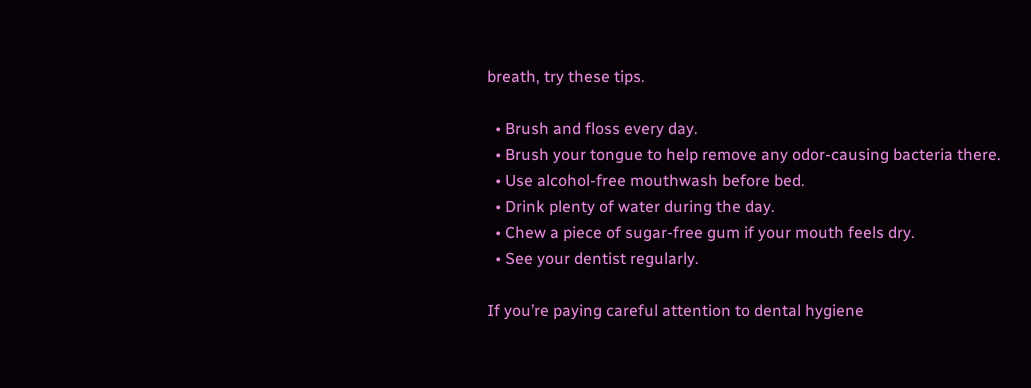breath, try these tips.

  • Brush and floss every day.
  • Brush your tongue to help remove any odor-causing bacteria there.
  • Use alcohol-free mouthwash before bed.
  • Drink plenty of water during the day.
  • Chew a piece of sugar-free gum if your mouth feels dry.
  • See your dentist regularly.

If you’re paying careful attention to dental hygiene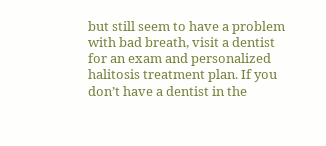but still seem to have a problem with bad breath, visit a dentist for an exam and personalized halitosis treatment plan. If you don’t have a dentist in the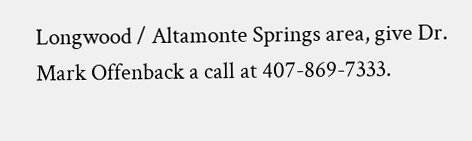Longwood / Altamonte Springs area, give Dr. Mark Offenback a call at 407-869-7333.